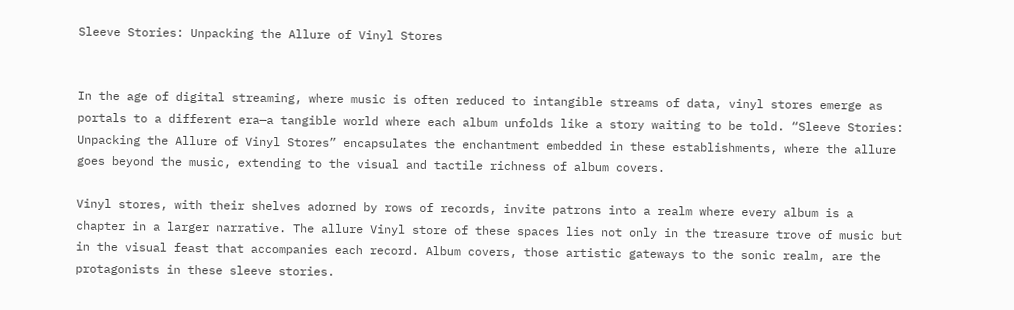Sleeve Stories: Unpacking the Allure of Vinyl Stores


In the age of digital streaming, where music is often reduced to intangible streams of data, vinyl stores emerge as portals to a different era—a tangible world where each album unfolds like a story waiting to be told. “Sleeve Stories: Unpacking the Allure of Vinyl Stores” encapsulates the enchantment embedded in these establishments, where the allure goes beyond the music, extending to the visual and tactile richness of album covers.

Vinyl stores, with their shelves adorned by rows of records, invite patrons into a realm where every album is a chapter in a larger narrative. The allure Vinyl store of these spaces lies not only in the treasure trove of music but in the visual feast that accompanies each record. Album covers, those artistic gateways to the sonic realm, are the protagonists in these sleeve stories.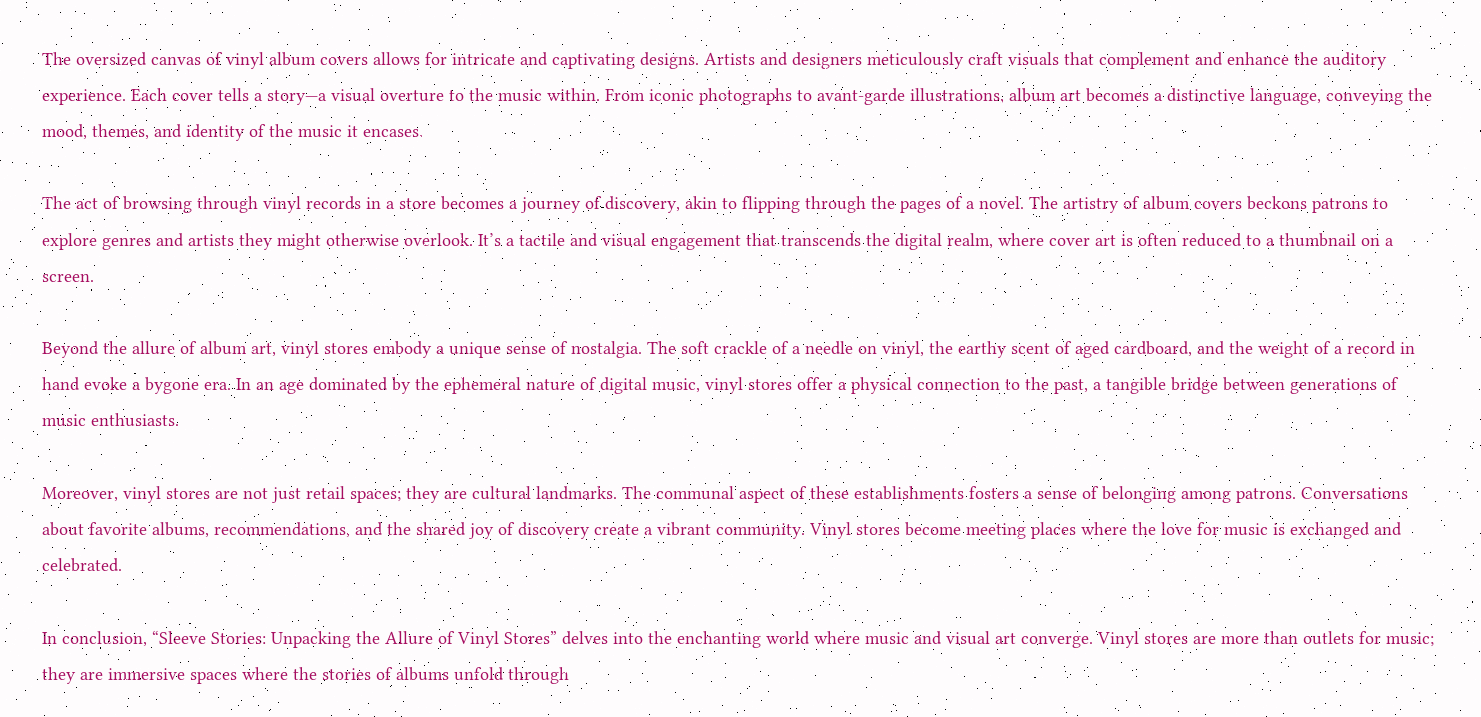The oversized canvas of vinyl album covers allows for intricate and captivating designs. Artists and designers meticulously craft visuals that complement and enhance the auditory experience. Each cover tells a story—a visual overture to the music within. From iconic photographs to avant-garde illustrations, album art becomes a distinctive language, conveying the mood, themes, and identity of the music it encases.

The act of browsing through vinyl records in a store becomes a journey of discovery, akin to flipping through the pages of a novel. The artistry of album covers beckons patrons to explore genres and artists they might otherwise overlook. It’s a tactile and visual engagement that transcends the digital realm, where cover art is often reduced to a thumbnail on a screen.

Beyond the allure of album art, vinyl stores embody a unique sense of nostalgia. The soft crackle of a needle on vinyl, the earthy scent of aged cardboard, and the weight of a record in hand evoke a bygone era. In an age dominated by the ephemeral nature of digital music, vinyl stores offer a physical connection to the past, a tangible bridge between generations of music enthusiasts.

Moreover, vinyl stores are not just retail spaces; they are cultural landmarks. The communal aspect of these establishments fosters a sense of belonging among patrons. Conversations about favorite albums, recommendations, and the shared joy of discovery create a vibrant community. Vinyl stores become meeting places where the love for music is exchanged and celebrated.

In conclusion, “Sleeve Stories: Unpacking the Allure of Vinyl Stores” delves into the enchanting world where music and visual art converge. Vinyl stores are more than outlets for music; they are immersive spaces where the stories of albums unfold through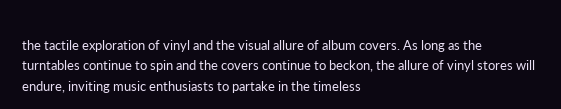the tactile exploration of vinyl and the visual allure of album covers. As long as the turntables continue to spin and the covers continue to beckon, the allure of vinyl stores will endure, inviting music enthusiasts to partake in the timeless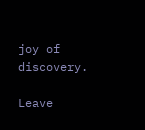joy of discovery.

Leave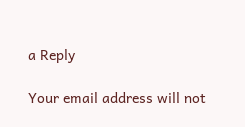a Reply

Your email address will not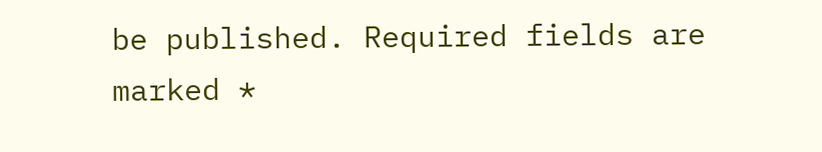be published. Required fields are marked *